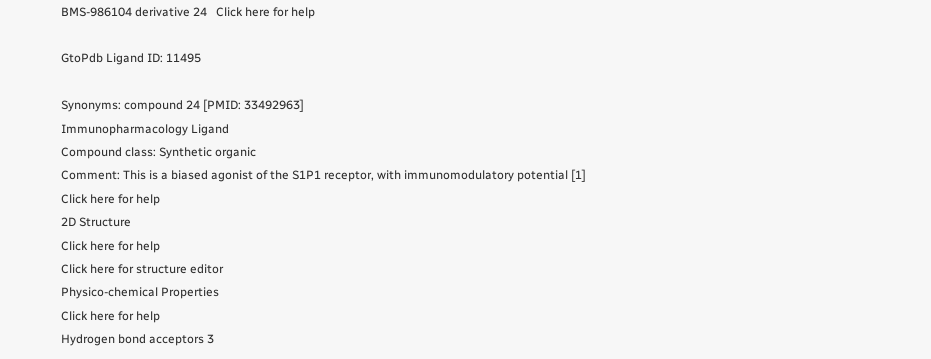BMS-986104 derivative 24   Click here for help

GtoPdb Ligand ID: 11495

Synonyms: compound 24 [PMID: 33492963]
Immunopharmacology Ligand
Compound class: Synthetic organic
Comment: This is a biased agonist of the S1P1 receptor, with immunomodulatory potential [1]
Click here for help
2D Structure
Click here for help
Click here for structure editor
Physico-chemical Properties
Click here for help
Hydrogen bond acceptors 3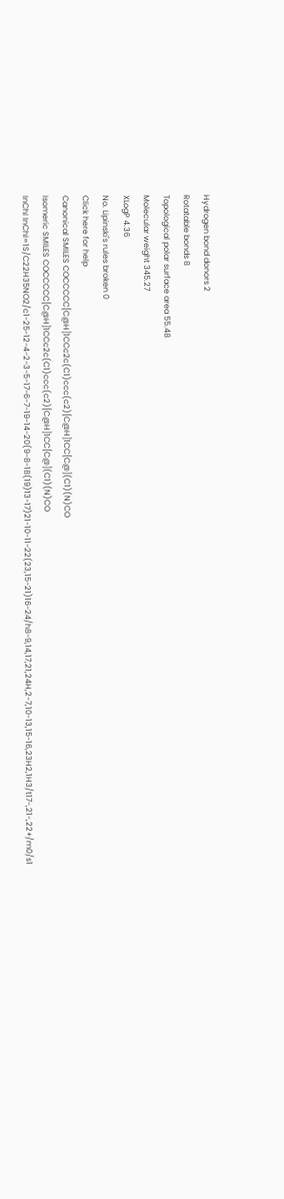Hydrogen bond donors 2
Rotatable bonds 8
Topological polar surface area 55.48
Molecular weight 345.27
XLogP 4.36
No. Lipinski's rules broken 0
Click here for help
Canonical SMILES COCCCCC[C@H]1CCc2c(C1)ccc(c2)[C@H]1CC[C@](C1)(N)CO
Isomeric SMILES COCCCCC[C@H]1CCc2c(C1)ccc(c2)[C@H]1CC[C@](C1)(N)CO
InChI InChI=1S/C22H35NO2/c1-25-12-4-2-3-5-17-6-7-19-14-20(9-8-18(19)13-17)21-10-11-22(23,15-21)16-24/h8-9,14,17,21,24H,2-7,10-13,15-16,23H2,1H3/t17-,21-,22+/m0/s1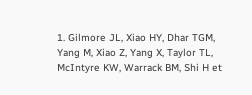1. Gilmore JL, Xiao HY, Dhar TGM, Yang M, Xiao Z, Yang X, Taylor TL, McIntyre KW, Warrack BM, Shi H et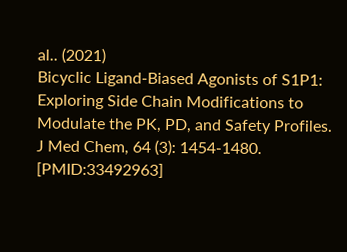al.. (2021)
Bicyclic Ligand-Biased Agonists of S1P1: Exploring Side Chain Modifications to Modulate the PK, PD, and Safety Profiles.
J Med Chem, 64 (3): 1454-1480. [PMID:33492963]